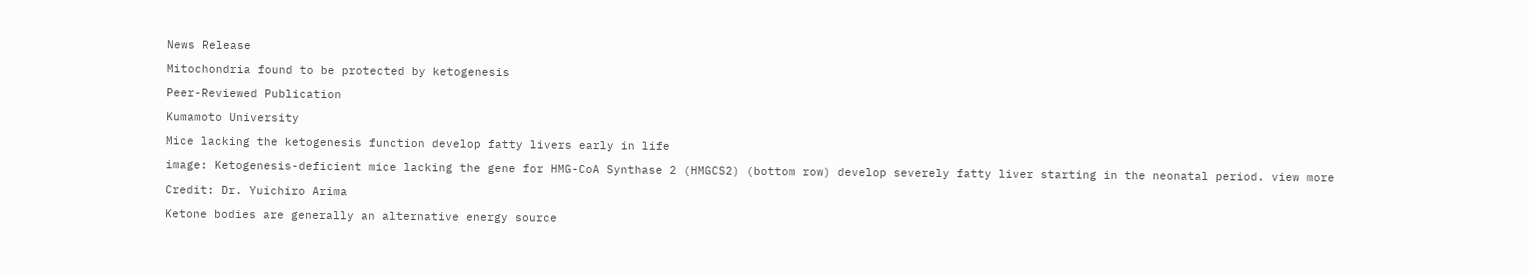News Release

Mitochondria found to be protected by ketogenesis

Peer-Reviewed Publication

Kumamoto University

Mice lacking the ketogenesis function develop fatty livers early in life

image: Ketogenesis-deficient mice lacking the gene for HMG-CoA Synthase 2 (HMGCS2) (bottom row) develop severely fatty liver starting in the neonatal period. view more

Credit: Dr. Yuichiro Arima

Ketone bodies are generally an alternative energy source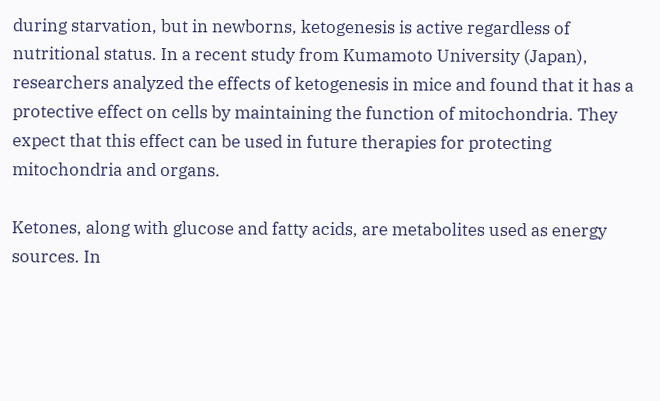during starvation, but in newborns, ketogenesis is active regardless of nutritional status. In a recent study from Kumamoto University (Japan), researchers analyzed the effects of ketogenesis in mice and found that it has a protective effect on cells by maintaining the function of mitochondria. They expect that this effect can be used in future therapies for protecting mitochondria and organs.

Ketones, along with glucose and fatty acids, are metabolites used as energy sources. In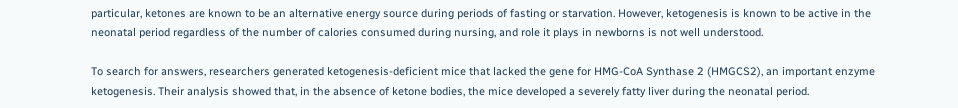particular, ketones are known to be an alternative energy source during periods of fasting or starvation. However, ketogenesis is known to be active in the neonatal period regardless of the number of calories consumed during nursing, and role it plays in newborns is not well understood.

To search for answers, researchers generated ketogenesis-deficient mice that lacked the gene for HMG-CoA Synthase 2 (HMGCS2), an important enzyme ketogenesis. Their analysis showed that, in the absence of ketone bodies, the mice developed a severely fatty liver during the neonatal period.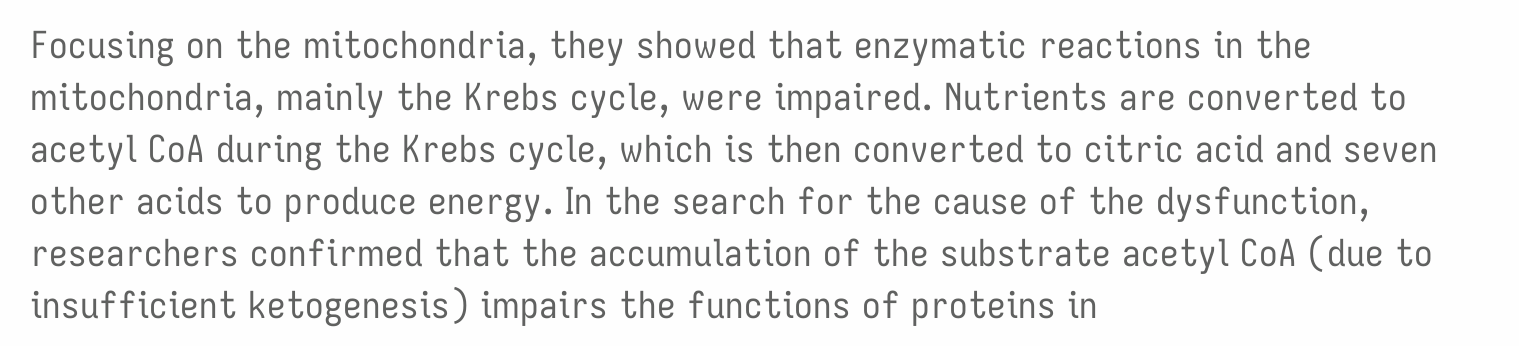Focusing on the mitochondria, they showed that enzymatic reactions in the mitochondria, mainly the Krebs cycle, were impaired. Nutrients are converted to acetyl CoA during the Krebs cycle, which is then converted to citric acid and seven other acids to produce energy. In the search for the cause of the dysfunction, researchers confirmed that the accumulation of the substrate acetyl CoA (due to insufficient ketogenesis) impairs the functions of proteins in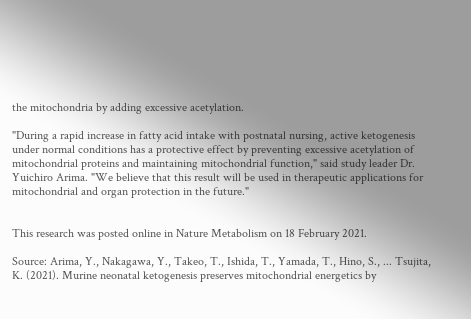the mitochondria by adding excessive acetylation.

"During a rapid increase in fatty acid intake with postnatal nursing, active ketogenesis under normal conditions has a protective effect by preventing excessive acetylation of mitochondrial proteins and maintaining mitochondrial function," said study leader Dr. Yuichiro Arima. "We believe that this result will be used in therapeutic applications for mitochondrial and organ protection in the future."


This research was posted online in Nature Metabolism on 18 February 2021.

Source: Arima, Y., Nakagawa, Y., Takeo, T., Ishida, T., Yamada, T., Hino, S., ... Tsujita, K. (2021). Murine neonatal ketogenesis preserves mitochondrial energetics by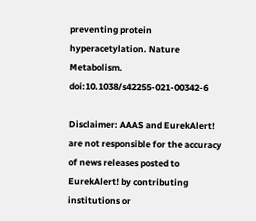preventing protein hyperacetylation. Nature Metabolism. doi:10.1038/s42255-021-00342-6

Disclaimer: AAAS and EurekAlert! are not responsible for the accuracy of news releases posted to EurekAlert! by contributing institutions or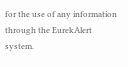for the use of any information through the EurekAlert system.